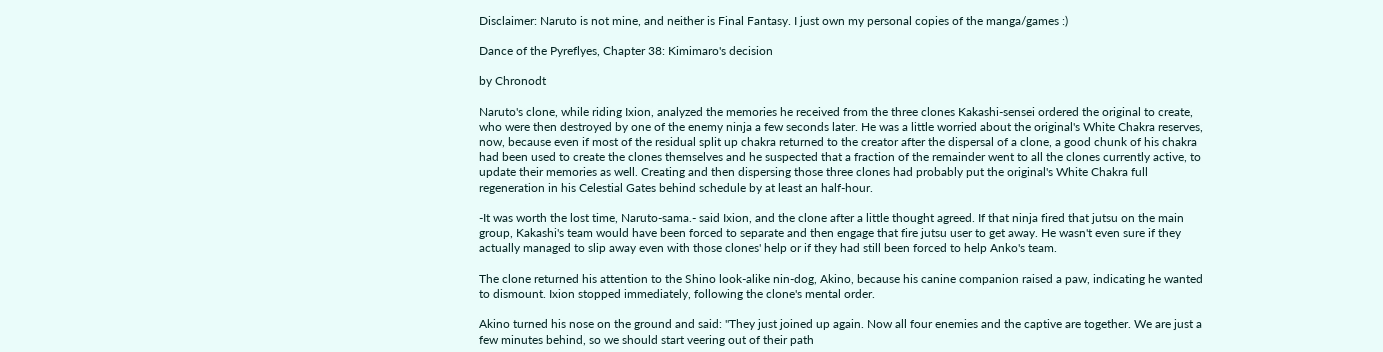Disclaimer: Naruto is not mine, and neither is Final Fantasy. I just own my personal copies of the manga/games :)

Dance of the Pyreflyes, Chapter 38: Kimimaro's decision

by Chronodt

Naruto's clone, while riding Ixion, analyzed the memories he received from the three clones Kakashi-sensei ordered the original to create, who were then destroyed by one of the enemy ninja a few seconds later. He was a little worried about the original's White Chakra reserves, now, because even if most of the residual split up chakra returned to the creator after the dispersal of a clone, a good chunk of his chakra had been used to create the clones themselves and he suspected that a fraction of the remainder went to all the clones currently active, to update their memories as well. Creating and then dispersing those three clones had probably put the original's White Chakra full regeneration in his Celestial Gates behind schedule by at least an half-hour.

-It was worth the lost time, Naruto-sama.- said Ixion, and the clone after a little thought agreed. If that ninja fired that jutsu on the main group, Kakashi's team would have been forced to separate and then engage that fire jutsu user to get away. He wasn't even sure if they actually managed to slip away even with those clones' help or if they had still been forced to help Anko's team.

The clone returned his attention to the Shino look-alike nin-dog, Akino, because his canine companion raised a paw, indicating he wanted to dismount. Ixion stopped immediately, following the clone's mental order.

Akino turned his nose on the ground and said: "They just joined up again. Now all four enemies and the captive are together. We are just a few minutes behind, so we should start veering out of their path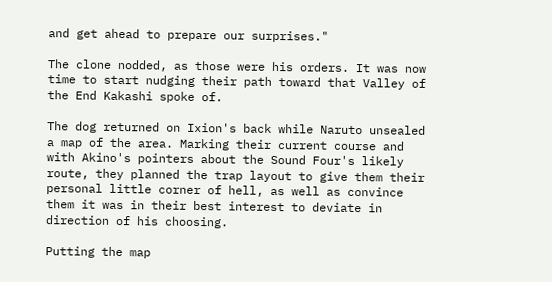and get ahead to prepare our surprises."

The clone nodded, as those were his orders. It was now time to start nudging their path toward that Valley of the End Kakashi spoke of.

The dog returned on Ixion's back while Naruto unsealed a map of the area. Marking their current course and with Akino's pointers about the Sound Four's likely route, they planned the trap layout to give them their personal little corner of hell, as well as convince them it was in their best interest to deviate in direction of his choosing.

Putting the map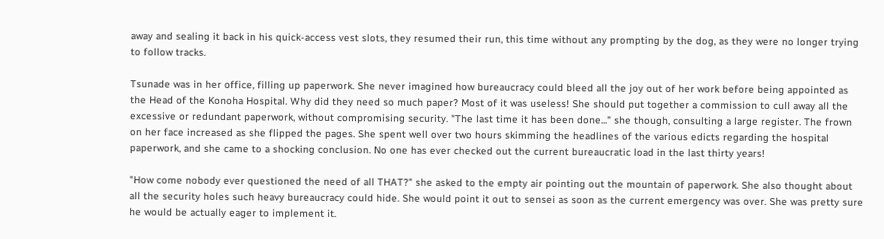away and sealing it back in his quick-access vest slots, they resumed their run, this time without any prompting by the dog, as they were no longer trying to follow tracks.

Tsunade was in her office, filling up paperwork. She never imagined how bureaucracy could bleed all the joy out of her work before being appointed as the Head of the Konoha Hospital. Why did they need so much paper? Most of it was useless! She should put together a commission to cull away all the excessive or redundant paperwork, without compromising security. "The last time it has been done..." she though, consulting a large register. The frown on her face increased as she flipped the pages. She spent well over two hours skimming the headlines of the various edicts regarding the hospital paperwork, and she came to a shocking conclusion. No one has ever checked out the current bureaucratic load in the last thirty years!

"How come nobody ever questioned the need of all THAT?" she asked to the empty air pointing out the mountain of paperwork. She also thought about all the security holes such heavy bureaucracy could hide. She would point it out to sensei as soon as the current emergency was over. She was pretty sure he would be actually eager to implement it.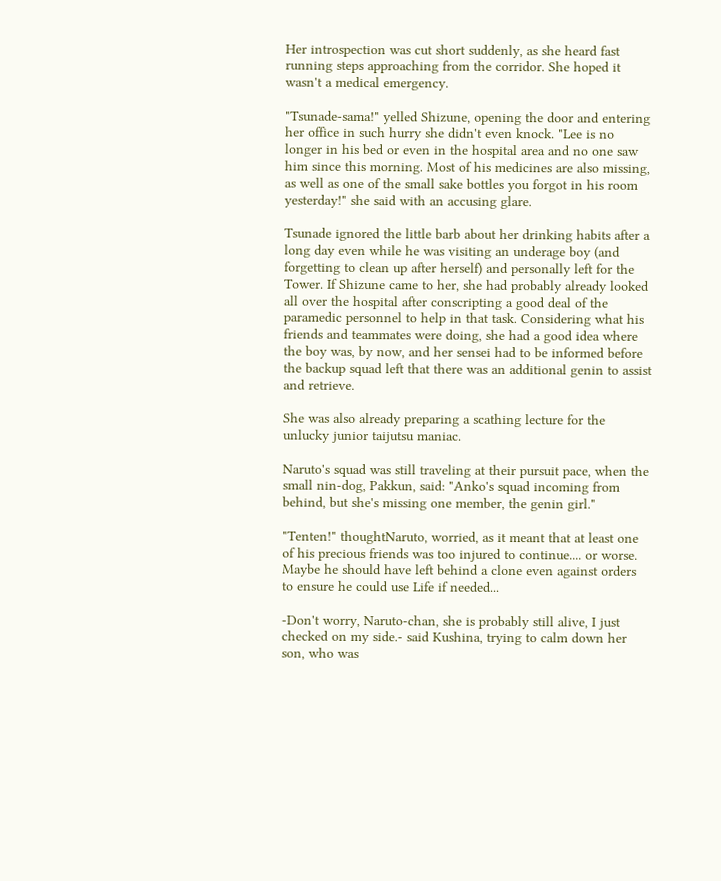Her introspection was cut short suddenly, as she heard fast running steps approaching from the corridor. She hoped it wasn't a medical emergency.

"Tsunade-sama!" yelled Shizune, opening the door and entering her office in such hurry she didn't even knock. "Lee is no longer in his bed or even in the hospital area and no one saw him since this morning. Most of his medicines are also missing, as well as one of the small sake bottles you forgot in his room yesterday!" she said with an accusing glare.

Tsunade ignored the little barb about her drinking habits after a long day even while he was visiting an underage boy (and forgetting to clean up after herself) and personally left for the Tower. If Shizune came to her, she had probably already looked all over the hospital after conscripting a good deal of the paramedic personnel to help in that task. Considering what his friends and teammates were doing, she had a good idea where the boy was, by now, and her sensei had to be informed before the backup squad left that there was an additional genin to assist and retrieve.

She was also already preparing a scathing lecture for the unlucky junior taijutsu maniac.

Naruto's squad was still traveling at their pursuit pace, when the small nin-dog, Pakkun, said: "Anko's squad incoming from behind, but she's missing one member, the genin girl."

"Tenten!" thoughtNaruto, worried, as it meant that at least one of his precious friends was too injured to continue.... or worse. Maybe he should have left behind a clone even against orders to ensure he could use Life if needed...

-Don't worry, Naruto-chan, she is probably still alive, I just checked on my side.- said Kushina, trying to calm down her son, who was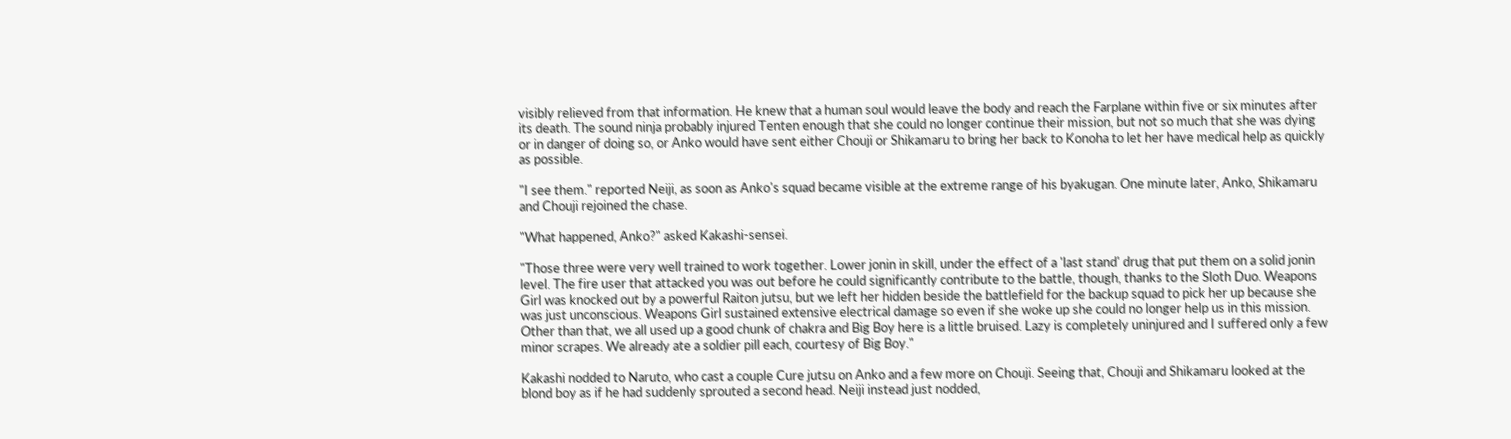visibly relieved from that information. He knew that a human soul would leave the body and reach the Farplane within five or six minutes after its death. The sound ninja probably injured Tenten enough that she could no longer continue their mission, but not so much that she was dying or in danger of doing so, or Anko would have sent either Chouji or Shikamaru to bring her back to Konoha to let her have medical help as quickly as possible.

"I see them." reported Neiji, as soon as Anko's squad became visible at the extreme range of his byakugan. One minute later, Anko, Shikamaru and Chouji rejoined the chase.

"What happened, Anko?" asked Kakashi-sensei.

"Those three were very well trained to work together. Lower jonin in skill, under the effect of a 'last stand' drug that put them on a solid jonin level. The fire user that attacked you was out before he could significantly contribute to the battle, though, thanks to the Sloth Duo. Weapons Girl was knocked out by a powerful Raiton jutsu, but we left her hidden beside the battlefield for the backup squad to pick her up because she was just unconscious. Weapons Girl sustained extensive electrical damage so even if she woke up she could no longer help us in this mission. Other than that, we all used up a good chunk of chakra and Big Boy here is a little bruised. Lazy is completely uninjured and I suffered only a few minor scrapes. We already ate a soldier pill each, courtesy of Big Boy."

Kakashi nodded to Naruto, who cast a couple Cure jutsu on Anko and a few more on Chouji. Seeing that, Chouji and Shikamaru looked at the blond boy as if he had suddenly sprouted a second head. Neiji instead just nodded,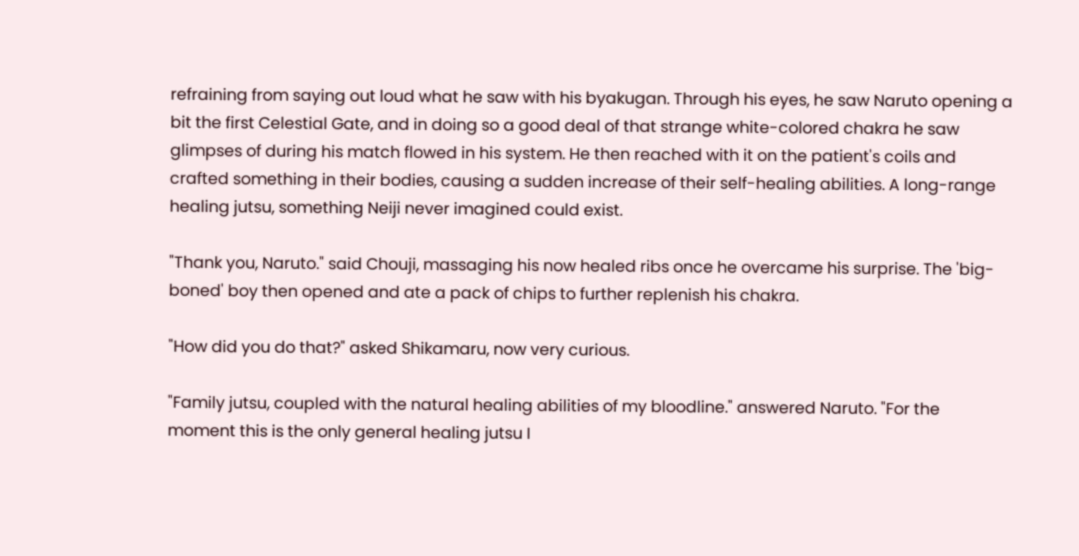refraining from saying out loud what he saw with his byakugan. Through his eyes, he saw Naruto opening a bit the first Celestial Gate, and in doing so a good deal of that strange white-colored chakra he saw glimpses of during his match flowed in his system. He then reached with it on the patient's coils and crafted something in their bodies, causing a sudden increase of their self-healing abilities. A long-range healing jutsu, something Neiji never imagined could exist.

"Thank you, Naruto." said Chouji, massaging his now healed ribs once he overcame his surprise. The 'big-boned' boy then opened and ate a pack of chips to further replenish his chakra.

"How did you do that?" asked Shikamaru, now very curious.

"Family jutsu, coupled with the natural healing abilities of my bloodline." answered Naruto. "For the moment this is the only general healing jutsu I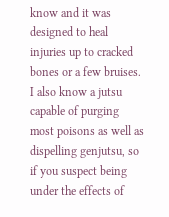know and it was designed to heal injuries up to cracked bones or a few bruises. I also know a jutsu capable of purging most poisons as well as dispelling genjutsu, so if you suspect being under the effects of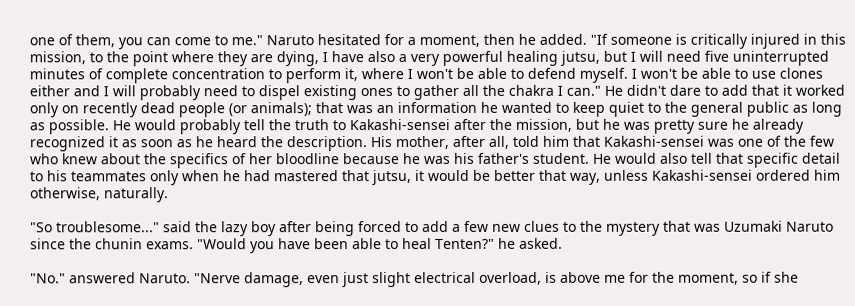one of them, you can come to me." Naruto hesitated for a moment, then he added. "If someone is critically injured in this mission, to the point where they are dying, I have also a very powerful healing jutsu, but I will need five uninterrupted minutes of complete concentration to perform it, where I won't be able to defend myself. I won't be able to use clones either and I will probably need to dispel existing ones to gather all the chakra I can." He didn't dare to add that it worked only on recently dead people (or animals); that was an information he wanted to keep quiet to the general public as long as possible. He would probably tell the truth to Kakashi-sensei after the mission, but he was pretty sure he already recognized it as soon as he heard the description. His mother, after all, told him that Kakashi-sensei was one of the few who knew about the specifics of her bloodline because he was his father's student. He would also tell that specific detail to his teammates only when he had mastered that jutsu, it would be better that way, unless Kakashi-sensei ordered him otherwise, naturally.

"So troublesome..." said the lazy boy after being forced to add a few new clues to the mystery that was Uzumaki Naruto since the chunin exams. "Would you have been able to heal Tenten?" he asked.

"No." answered Naruto. "Nerve damage, even just slight electrical overload, is above me for the moment, so if she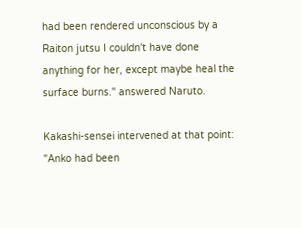had been rendered unconscious by a Raiton jutsu I couldn't have done anything for her, except maybe heal the surface burns." answered Naruto.

Kakashi-sensei intervened at that point: "Anko had been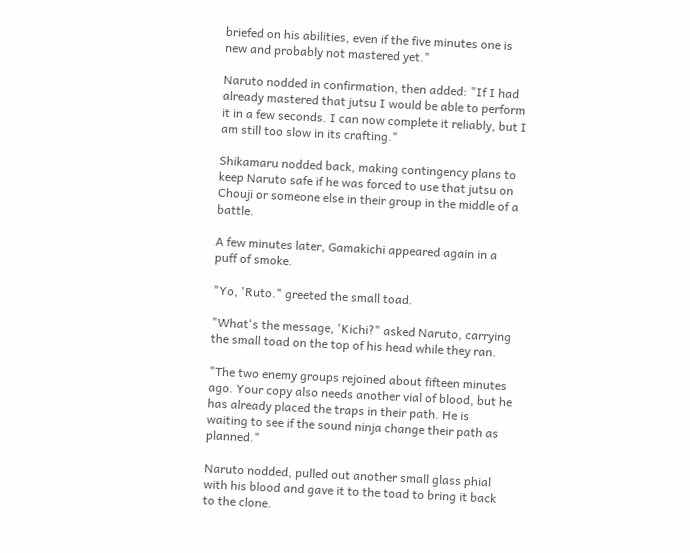briefed on his abilities, even if the five minutes one is new and probably not mastered yet."

Naruto nodded in confirmation, then added: "If I had already mastered that jutsu I would be able to perform it in a few seconds. I can now complete it reliably, but I am still too slow in its crafting."

Shikamaru nodded back, making contingency plans to keep Naruto safe if he was forced to use that jutsu on Chouji or someone else in their group in the middle of a battle.

A few minutes later, Gamakichi appeared again in a puff of smoke.

"Yo, 'Ruto." greeted the small toad.

"What's the message, 'Kichi?" asked Naruto, carrying the small toad on the top of his head while they ran.

"The two enemy groups rejoined about fifteen minutes ago. Your copy also needs another vial of blood, but he has already placed the traps in their path. He is waiting to see if the sound ninja change their path as planned."

Naruto nodded, pulled out another small glass phial with his blood and gave it to the toad to bring it back to the clone.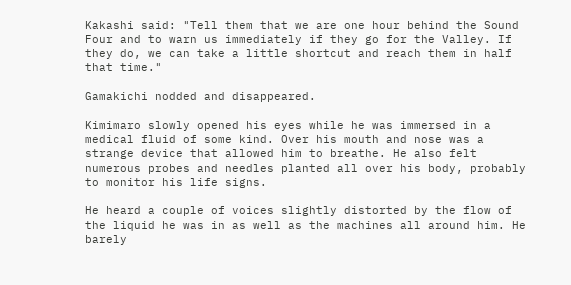Kakashi said: "Tell them that we are one hour behind the Sound Four and to warn us immediately if they go for the Valley. If they do, we can take a little shortcut and reach them in half that time."

Gamakichi nodded and disappeared.

Kimimaro slowly opened his eyes while he was immersed in a medical fluid of some kind. Over his mouth and nose was a strange device that allowed him to breathe. He also felt numerous probes and needles planted all over his body, probably to monitor his life signs.

He heard a couple of voices slightly distorted by the flow of the liquid he was in as well as the machines all around him. He barely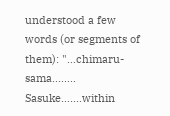understood a few words (or segments of them): "...chimaru-sama........ Sasuke.......within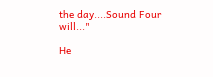the day....Sound Four will..."

He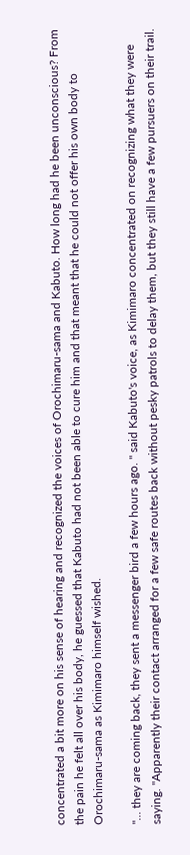concentrated a bit more on his sense of hearing and recognized the voices of Orochimaru-sama and Kabuto. How long had he been unconscious? From the pain he felt all over his body, he guessed that Kabuto had not been able to cure him and that meant that he could not offer his own body to Orochimaru-sama as Kimimaro himself wished.

"... they are coming back, they sent a messenger bird a few hours ago. " said Kabuto's voice, as Kimimaro concentrated on recognizing what they were saying. "Apparently their contact arranged for a few safe routes back without pesky patrols to delay them, but they still have a few pursuers on their trail.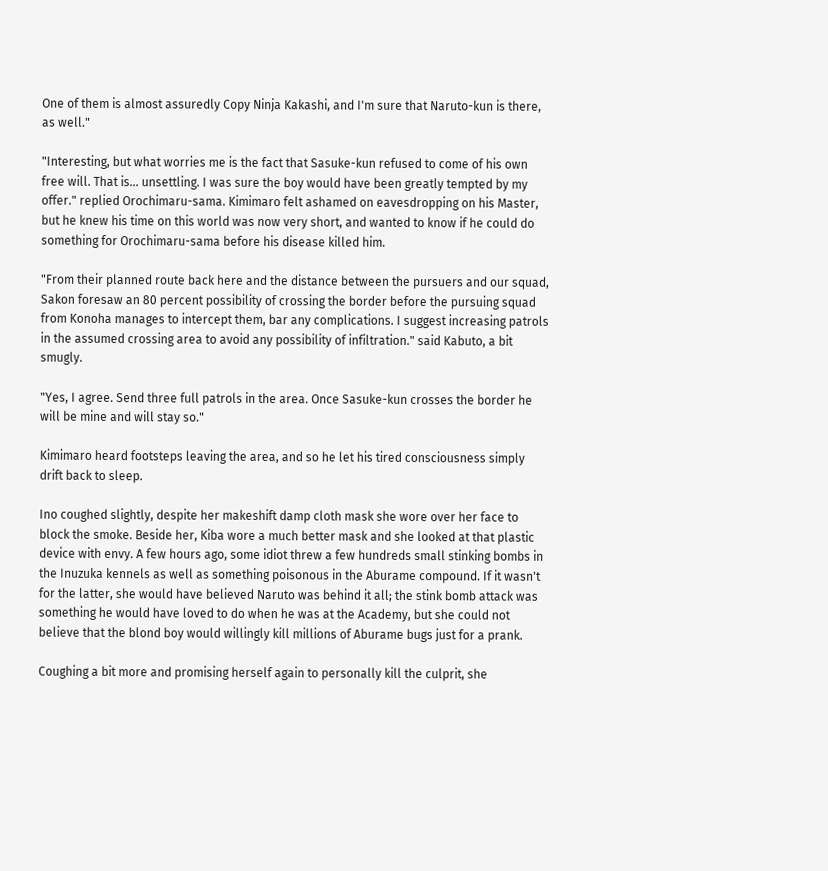One of them is almost assuredly Copy Ninja Kakashi, and I'm sure that Naruto-kun is there, as well."

"Interesting, but what worries me is the fact that Sasuke-kun refused to come of his own free will. That is... unsettling. I was sure the boy would have been greatly tempted by my offer." replied Orochimaru-sama. Kimimaro felt ashamed on eavesdropping on his Master, but he knew his time on this world was now very short, and wanted to know if he could do something for Orochimaru-sama before his disease killed him.

"From their planned route back here and the distance between the pursuers and our squad, Sakon foresaw an 80 percent possibility of crossing the border before the pursuing squad from Konoha manages to intercept them, bar any complications. I suggest increasing patrols in the assumed crossing area to avoid any possibility of infiltration." said Kabuto, a bit smugly.

"Yes, I agree. Send three full patrols in the area. Once Sasuke-kun crosses the border he will be mine and will stay so."

Kimimaro heard footsteps leaving the area, and so he let his tired consciousness simply drift back to sleep.

Ino coughed slightly, despite her makeshift damp cloth mask she wore over her face to block the smoke. Beside her, Kiba wore a much better mask and she looked at that plastic device with envy. A few hours ago, some idiot threw a few hundreds small stinking bombs in the Inuzuka kennels as well as something poisonous in the Aburame compound. If it wasn't for the latter, she would have believed Naruto was behind it all; the stink bomb attack was something he would have loved to do when he was at the Academy, but she could not believe that the blond boy would willingly kill millions of Aburame bugs just for a prank.

Coughing a bit more and promising herself again to personally kill the culprit, she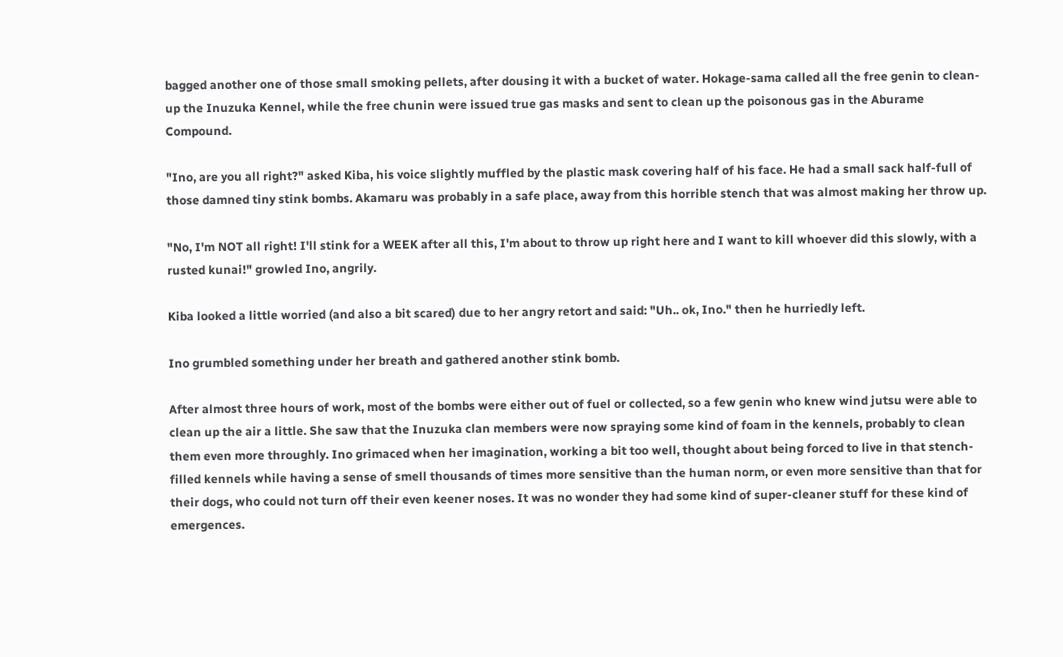bagged another one of those small smoking pellets, after dousing it with a bucket of water. Hokage-sama called all the free genin to clean-up the Inuzuka Kennel, while the free chunin were issued true gas masks and sent to clean up the poisonous gas in the Aburame Compound.

"Ino, are you all right?" asked Kiba, his voice slightly muffled by the plastic mask covering half of his face. He had a small sack half-full of those damned tiny stink bombs. Akamaru was probably in a safe place, away from this horrible stench that was almost making her throw up.

"No, I'm NOT all right! I'll stink for a WEEK after all this, I'm about to throw up right here and I want to kill whoever did this slowly, with a rusted kunai!" growled Ino, angrily.

Kiba looked a little worried (and also a bit scared) due to her angry retort and said: "Uh.. ok, Ino." then he hurriedly left.

Ino grumbled something under her breath and gathered another stink bomb.

After almost three hours of work, most of the bombs were either out of fuel or collected, so a few genin who knew wind jutsu were able to clean up the air a little. She saw that the Inuzuka clan members were now spraying some kind of foam in the kennels, probably to clean them even more throughly. Ino grimaced when her imagination, working a bit too well, thought about being forced to live in that stench-filled kennels while having a sense of smell thousands of times more sensitive than the human norm, or even more sensitive than that for their dogs, who could not turn off their even keener noses. It was no wonder they had some kind of super-cleaner stuff for these kind of emergences.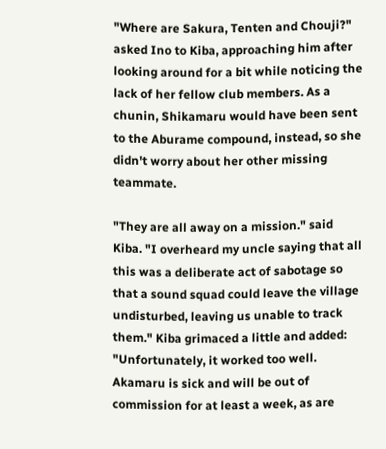"Where are Sakura, Tenten and Chouji?" asked Ino to Kiba, approaching him after looking around for a bit while noticing the lack of her fellow club members. As a chunin, Shikamaru would have been sent to the Aburame compound, instead, so she didn't worry about her other missing teammate.

"They are all away on a mission." said Kiba. "I overheard my uncle saying that all this was a deliberate act of sabotage so that a sound squad could leave the village undisturbed, leaving us unable to track them." Kiba grimaced a little and added: "Unfortunately, it worked too well. Akamaru is sick and will be out of commission for at least a week, as are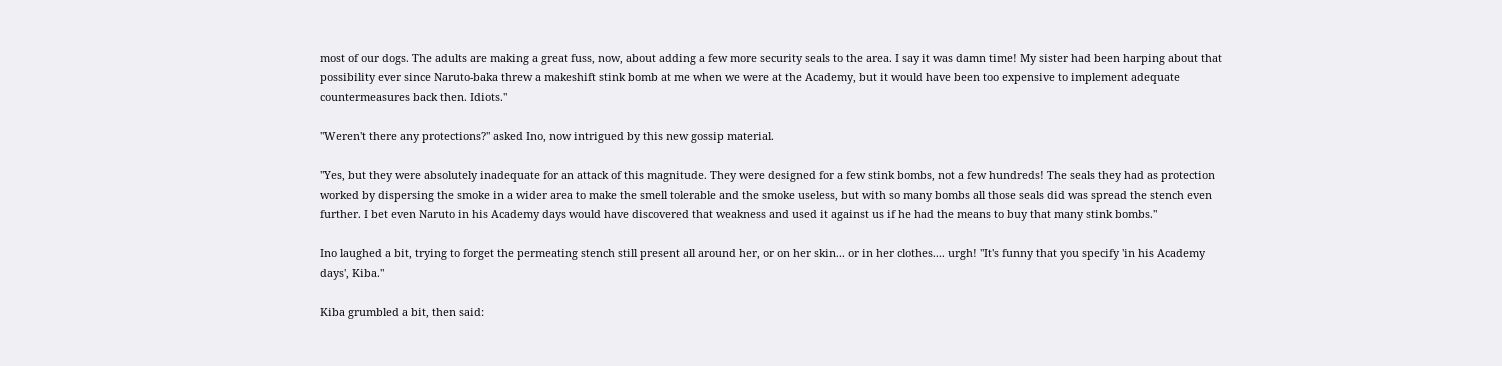most of our dogs. The adults are making a great fuss, now, about adding a few more security seals to the area. I say it was damn time! My sister had been harping about that possibility ever since Naruto-baka threw a makeshift stink bomb at me when we were at the Academy, but it would have been too expensive to implement adequate countermeasures back then. Idiots."

"Weren't there any protections?" asked Ino, now intrigued by this new gossip material.

"Yes, but they were absolutely inadequate for an attack of this magnitude. They were designed for a few stink bombs, not a few hundreds! The seals they had as protection worked by dispersing the smoke in a wider area to make the smell tolerable and the smoke useless, but with so many bombs all those seals did was spread the stench even further. I bet even Naruto in his Academy days would have discovered that weakness and used it against us if he had the means to buy that many stink bombs."

Ino laughed a bit, trying to forget the permeating stench still present all around her, or on her skin... or in her clothes.... urgh! "It's funny that you specify 'in his Academy days', Kiba."

Kiba grumbled a bit, then said: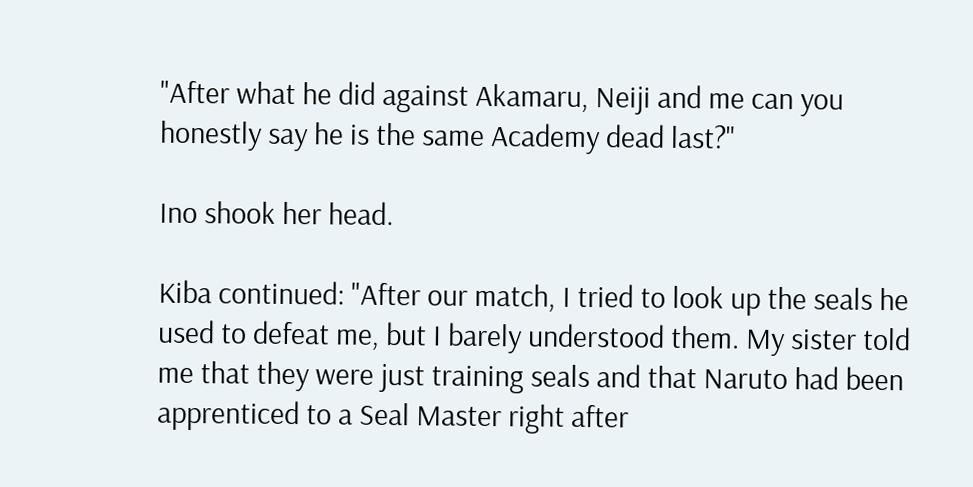"After what he did against Akamaru, Neiji and me can you honestly say he is the same Academy dead last?"

Ino shook her head.

Kiba continued: "After our match, I tried to look up the seals he used to defeat me, but I barely understood them. My sister told me that they were just training seals and that Naruto had been apprenticed to a Seal Master right after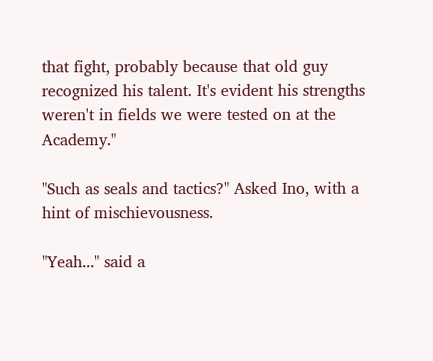that fight, probably because that old guy recognized his talent. It's evident his strengths weren't in fields we were tested on at the Academy."

"Such as seals and tactics?" Asked Ino, with a hint of mischievousness.

"Yeah..." said a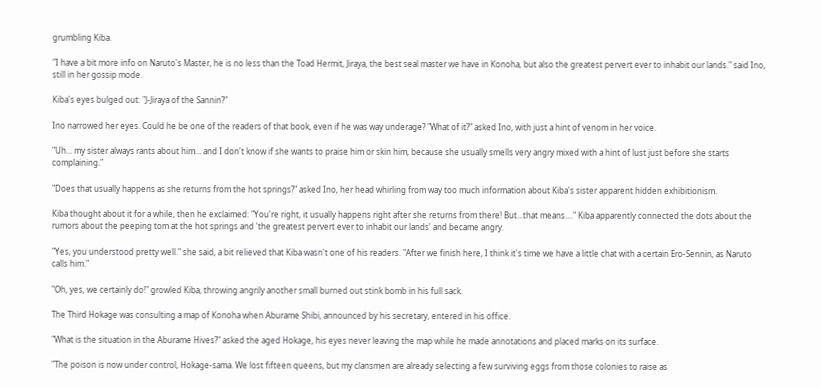grumbling Kiba.

"I have a bit more info on Naruto's Master, he is no less than the Toad Hermit, Jiraya, the best seal master we have in Konoha, but also the greatest pervert ever to inhabit our lands." said Ino, still in her gossip mode.

Kiba's eyes bulged out: "J-Jiraya of the Sannin?"

Ino narrowed her eyes. Could he be one of the readers of that book, even if he was way underage? "What of it?" asked Ino, with just a hint of venom in her voice.

"Uh... my sister always rants about him... and I don't know if she wants to praise him or skin him, because she usually smells very angry mixed with a hint of lust just before she starts complaining."

"Does that usually happens as she returns from the hot springs?" asked Ino, her head whirling from way too much information about Kiba's sister apparent hidden exhibitionism.

Kiba thought about it for a while, then he exclaimed: "You're right, it usually happens right after she returns from there! But...that means...." Kiba apparently connected the dots about the rumors about the peeping tom at the hot springs and 'the greatest pervert ever to inhabit our lands' and became angry.

"Yes, you understood pretty well." she said, a bit relieved that Kiba wasn't one of his readers. "After we finish here, I think it's time we have a little chat with a certain Ero-Sennin, as Naruto calls him."

"Oh, yes, we certainly do!" growled Kiba, throwing angrily another small burned out stink bomb in his full sack.

The Third Hokage was consulting a map of Konoha when Aburame Shibi, announced by his secretary, entered in his office.

"What is the situation in the Aburame Hives?" asked the aged Hokage, his eyes never leaving the map while he made annotations and placed marks on its surface.

"The poison is now under control, Hokage-sama. We lost fifteen queens, but my clansmen are already selecting a few surviving eggs from those colonies to raise as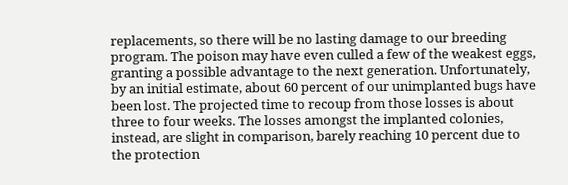replacements, so there will be no lasting damage to our breeding program. The poison may have even culled a few of the weakest eggs, granting a possible advantage to the next generation. Unfortunately, by an initial estimate, about 60 percent of our unimplanted bugs have been lost. The projected time to recoup from those losses is about three to four weeks. The losses amongst the implanted colonies, instead, are slight in comparison, barely reaching 10 percent due to the protection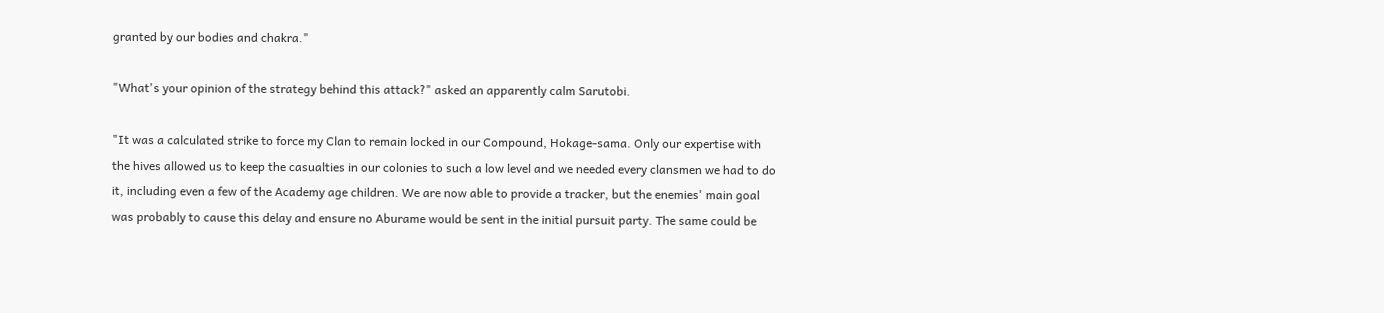granted by our bodies and chakra."

"What's your opinion of the strategy behind this attack?" asked an apparently calm Sarutobi.

"It was a calculated strike to force my Clan to remain locked in our Compound, Hokage-sama. Only our expertise with the hives allowed us to keep the casualties in our colonies to such a low level and we needed every clansmen we had to do it, including even a few of the Academy age children. We are now able to provide a tracker, but the enemies' main goal was probably to cause this delay and ensure no Aburame would be sent in the initial pursuit party. The same could be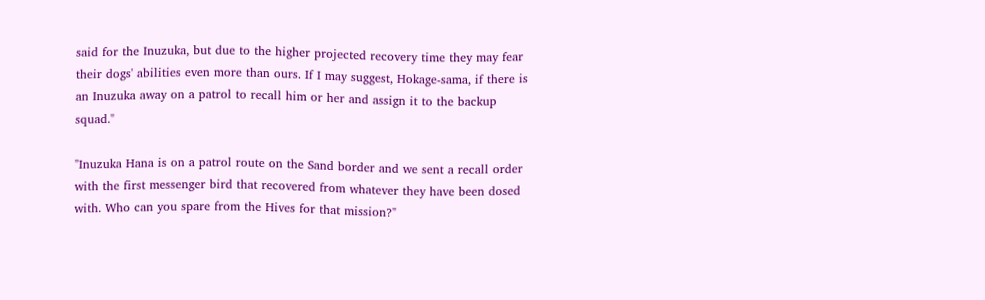said for the Inuzuka, but due to the higher projected recovery time they may fear their dogs' abilities even more than ours. If I may suggest, Hokage-sama, if there is an Inuzuka away on a patrol to recall him or her and assign it to the backup squad."

"Inuzuka Hana is on a patrol route on the Sand border and we sent a recall order with the first messenger bird that recovered from whatever they have been dosed with. Who can you spare from the Hives for that mission?"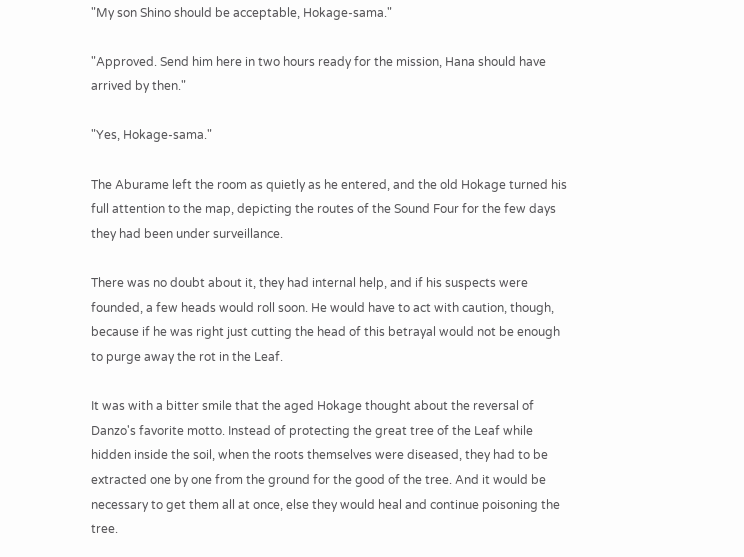"My son Shino should be acceptable, Hokage-sama."

"Approved. Send him here in two hours ready for the mission, Hana should have arrived by then."

"Yes, Hokage-sama."

The Aburame left the room as quietly as he entered, and the old Hokage turned his full attention to the map, depicting the routes of the Sound Four for the few days they had been under surveillance.

There was no doubt about it, they had internal help, and if his suspects were founded, a few heads would roll soon. He would have to act with caution, though, because if he was right just cutting the head of this betrayal would not be enough to purge away the rot in the Leaf.

It was with a bitter smile that the aged Hokage thought about the reversal of Danzo's favorite motto. Instead of protecting the great tree of the Leaf while hidden inside the soil, when the roots themselves were diseased, they had to be extracted one by one from the ground for the good of the tree. And it would be necessary to get them all at once, else they would heal and continue poisoning the tree.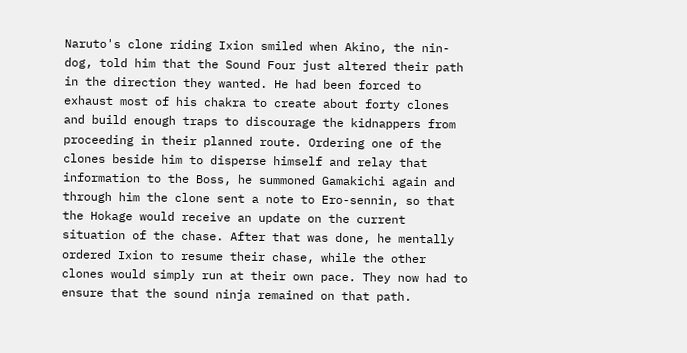Naruto's clone riding Ixion smiled when Akino, the nin-dog, told him that the Sound Four just altered their path in the direction they wanted. He had been forced to exhaust most of his chakra to create about forty clones and build enough traps to discourage the kidnappers from proceeding in their planned route. Ordering one of the clones beside him to disperse himself and relay that information to the Boss, he summoned Gamakichi again and through him the clone sent a note to Ero-sennin, so that the Hokage would receive an update on the current situation of the chase. After that was done, he mentally ordered Ixion to resume their chase, while the other clones would simply run at their own pace. They now had to ensure that the sound ninja remained on that path.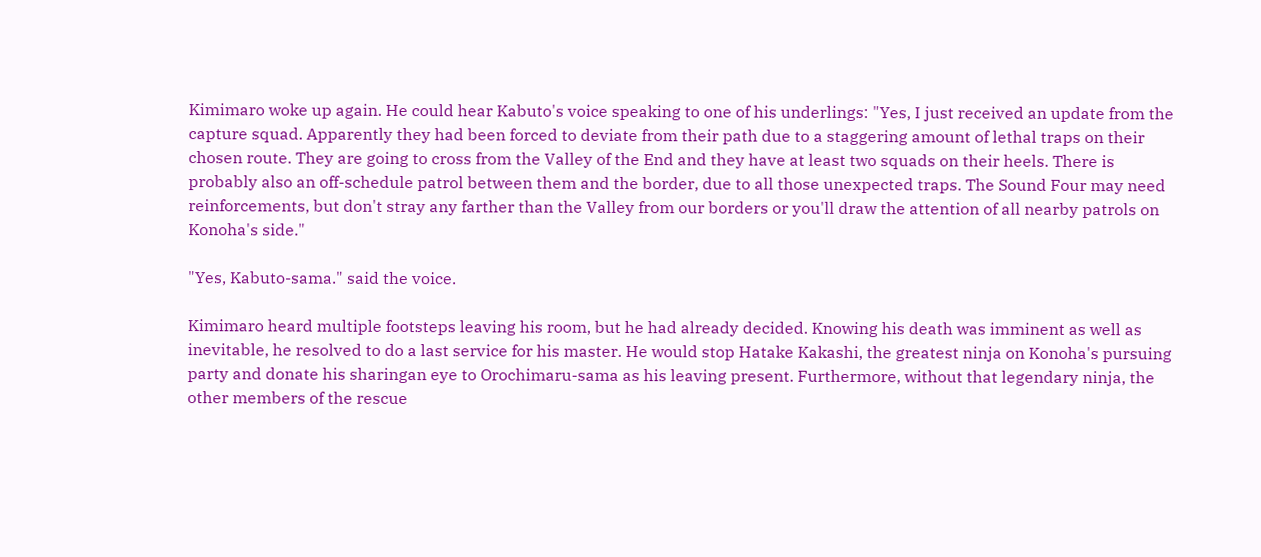Kimimaro woke up again. He could hear Kabuto's voice speaking to one of his underlings: "Yes, I just received an update from the capture squad. Apparently they had been forced to deviate from their path due to a staggering amount of lethal traps on their chosen route. They are going to cross from the Valley of the End and they have at least two squads on their heels. There is probably also an off-schedule patrol between them and the border, due to all those unexpected traps. The Sound Four may need reinforcements, but don't stray any farther than the Valley from our borders or you'll draw the attention of all nearby patrols on Konoha's side."

"Yes, Kabuto-sama." said the voice.

Kimimaro heard multiple footsteps leaving his room, but he had already decided. Knowing his death was imminent as well as inevitable, he resolved to do a last service for his master. He would stop Hatake Kakashi, the greatest ninja on Konoha's pursuing party and donate his sharingan eye to Orochimaru-sama as his leaving present. Furthermore, without that legendary ninja, the other members of the rescue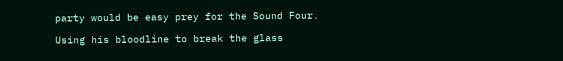party would be easy prey for the Sound Four.

Using his bloodline to break the glass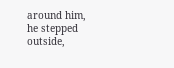around him, he stepped outside,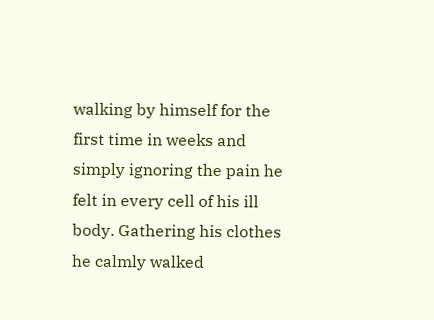walking by himself for the first time in weeks and simply ignoring the pain he felt in every cell of his ill body. Gathering his clothes he calmly walked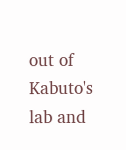out of Kabuto's lab and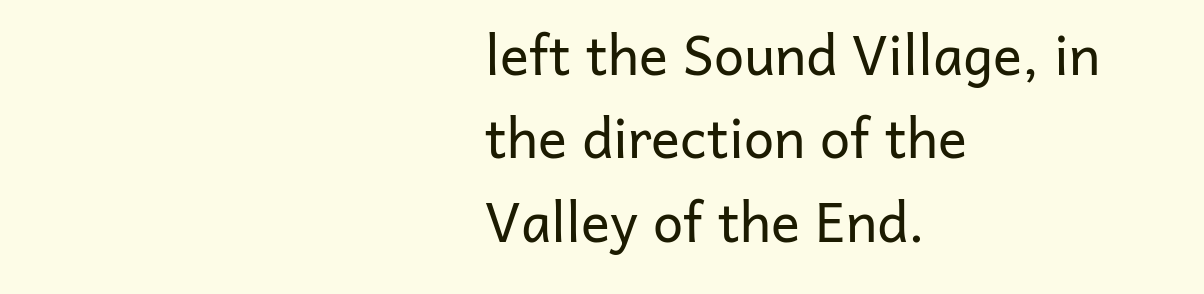left the Sound Village, in the direction of the Valley of the End.